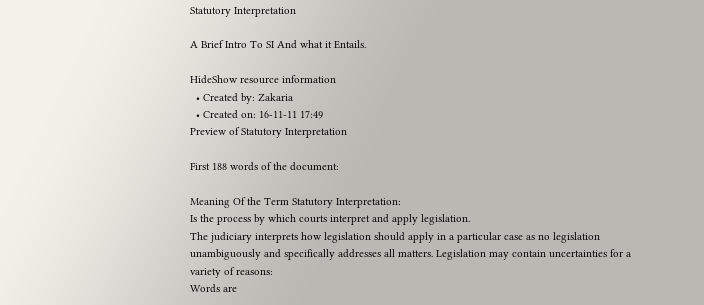Statutory Interpretation

A Brief Intro To SI And what it Entails.

HideShow resource information
  • Created by: Zakaria
  • Created on: 16-11-11 17:49
Preview of Statutory Interpretation

First 188 words of the document:

Meaning Of the Term Statutory Interpretation:
Is the process by which courts interpret and apply legislation.
The judiciary interprets how legislation should apply in a particular case as no legislation
unambiguously and specifically addresses all matters. Legislation may contain uncertainties for a
variety of reasons:
Words are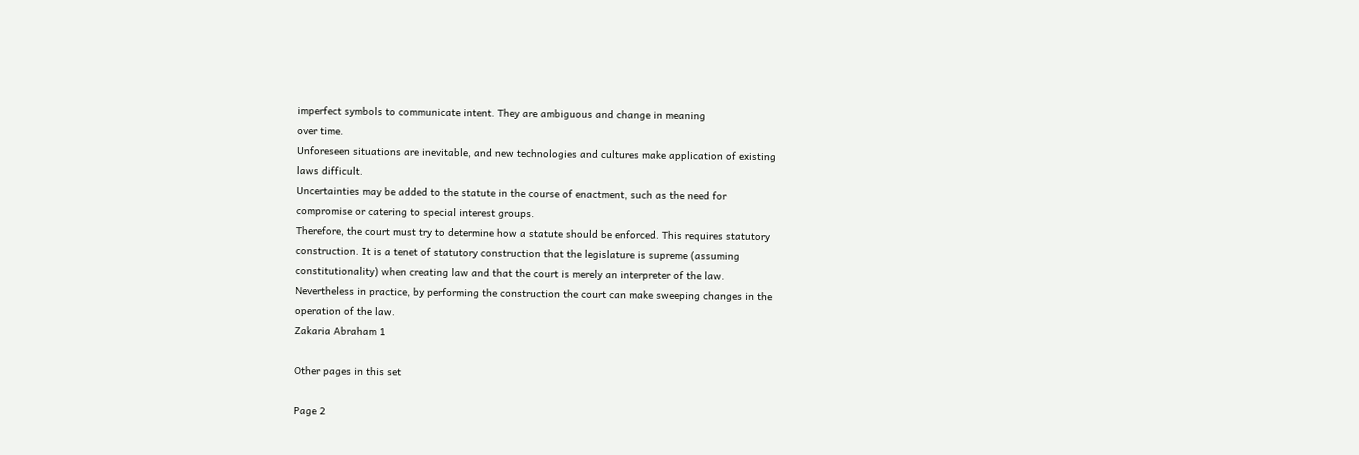imperfect symbols to communicate intent. They are ambiguous and change in meaning
over time.
Unforeseen situations are inevitable, and new technologies and cultures make application of existing
laws difficult.
Uncertainties may be added to the statute in the course of enactment, such as the need for
compromise or catering to special interest groups.
Therefore, the court must try to determine how a statute should be enforced. This requires statutory
construction. It is a tenet of statutory construction that the legislature is supreme (assuming
constitutionality) when creating law and that the court is merely an interpreter of the law.
Nevertheless in practice, by performing the construction the court can make sweeping changes in the
operation of the law.
Zakaria Abraham 1

Other pages in this set

Page 2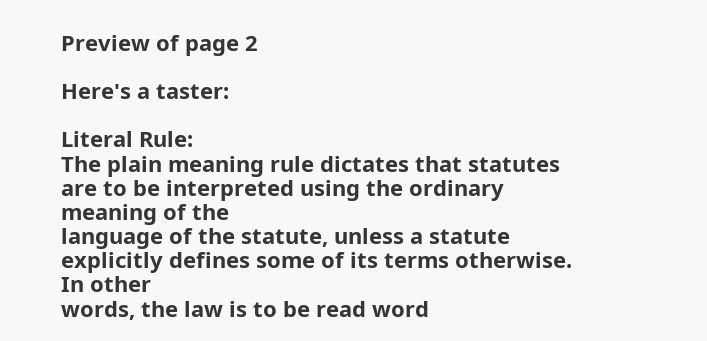Preview of page 2

Here's a taster:

Literal Rule:
The plain meaning rule dictates that statutes are to be interpreted using the ordinary meaning of the
language of the statute, unless a statute explicitly defines some of its terms otherwise. In other
words, the law is to be read word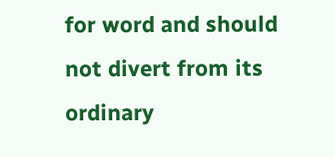for word and should not divert from its ordinary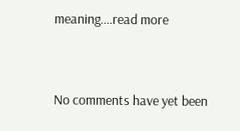meaning.…read more


No comments have yet been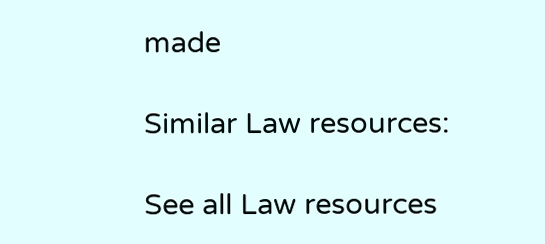made

Similar Law resources:

See all Law resources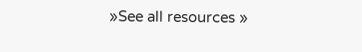»See all resources »